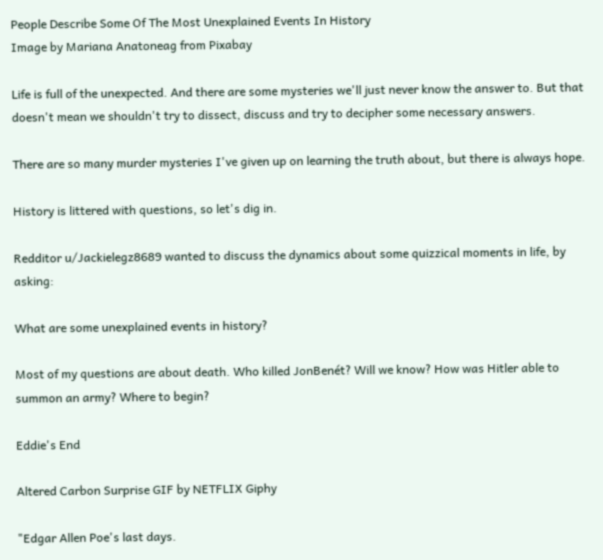People Describe Some Of The Most Unexplained Events In History
Image by Mariana Anatoneag from Pixabay

Life is full of the unexpected. And there are some mysteries we'll just never know the answer to. But that doesn't mean we shouldn't try to dissect, discuss and try to decipher some necessary answers.

There are so many murder mysteries I've given up on learning the truth about, but there is always hope.

History is littered with questions, so let's dig in.

Redditor u/Jackielegz8689 wanted to discuss the dynamics about some quizzical moments in life, by asking:

What are some unexplained events in history?

Most of my questions are about death. Who killed JonBenét? Will we know? How was Hitler able to summon an army? Where to begin?

Eddie's End

Altered Carbon Surprise GIF by NETFLIX Giphy

"Edgar Allen Poe's last days.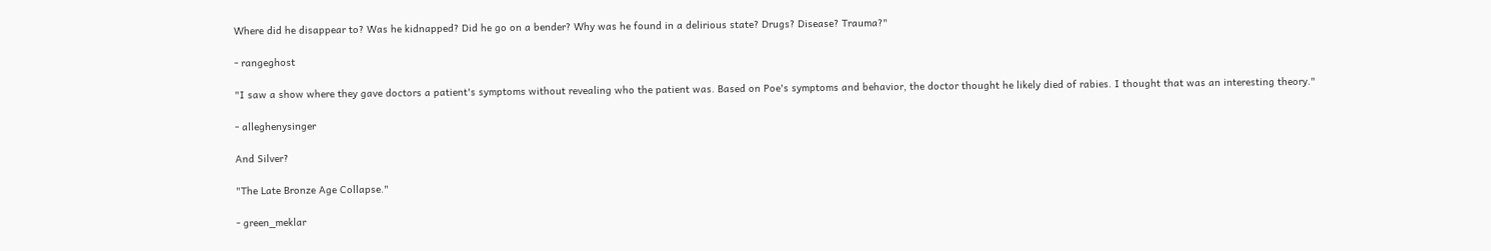Where did he disappear to? Was he kidnapped? Did he go on a bender? Why was he found in a delirious state? Drugs? Disease? Trauma?"

- rangeghost

"I saw a show where they gave doctors a patient's symptoms without revealing who the patient was. Based on Poe's symptoms and behavior, the doctor thought he likely died of rabies. I thought that was an interesting theory."

- alleghenysinger

And Silver?

"The Late Bronze Age Collapse."

- green_meklar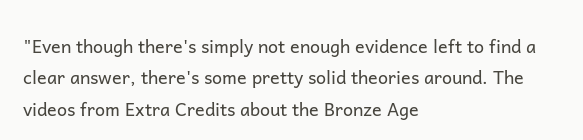"Even though there's simply not enough evidence left to find a clear answer, there's some pretty solid theories around. The videos from Extra Credits about the Bronze Age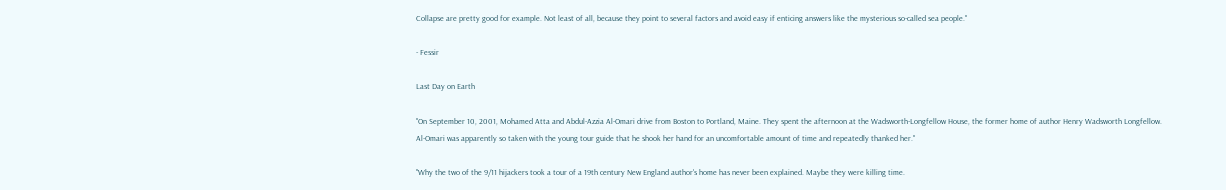Collapse are pretty good for example. Not least of all, because they point to several factors and avoid easy if enticing answers like the mysterious so-called sea people."

- Fessir

Last Day on Earth

"On September 10, 2001, Mohamed Atta and Abdul-Azzia Al-Omari drive from Boston to Portland, Maine. They spent the afternoon at the Wadsworth-Longfellow House, the former home of author Henry Wadsworth Longfellow. Al-Omari was apparently so taken with the young tour guide that he shook her hand for an uncomfortable amount of time and repeatedly thanked her."

"Why the two of the 9/11 hijackers took a tour of a 19th century New England author's home has never been explained. Maybe they were killing time.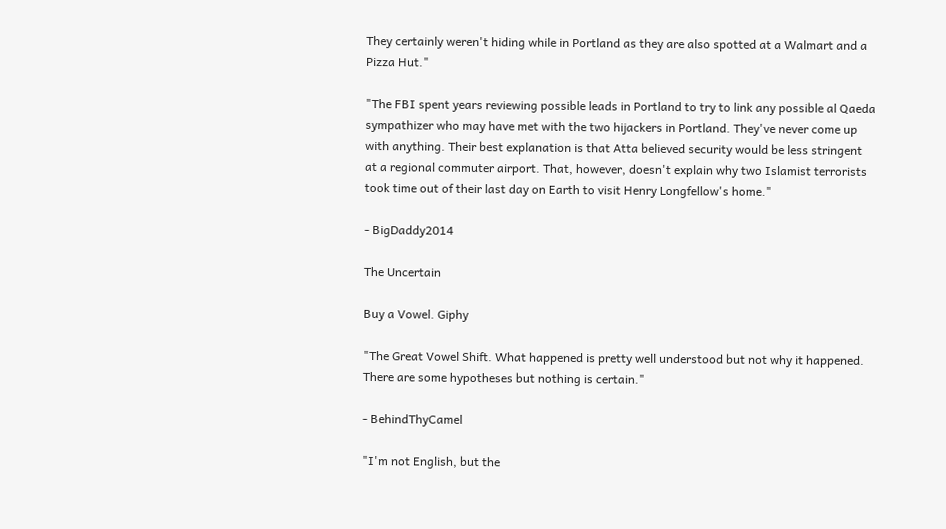They certainly weren't hiding while in Portland as they are also spotted at a Walmart and a Pizza Hut."

"The FBI spent years reviewing possible leads in Portland to try to link any possible al Qaeda sympathizer who may have met with the two hijackers in Portland. They've never come up with anything. Their best explanation is that Atta believed security would be less stringent at a regional commuter airport. That, however, doesn't explain why two Islamist terrorists took time out of their last day on Earth to visit Henry Longfellow's home."

- BigDaddy2014

The Uncertain

Buy a Vowel. Giphy

"The Great Vowel Shift. What happened is pretty well understood but not why it happened. There are some hypotheses but nothing is certain."

- BehindThyCamel

"I'm not English, but the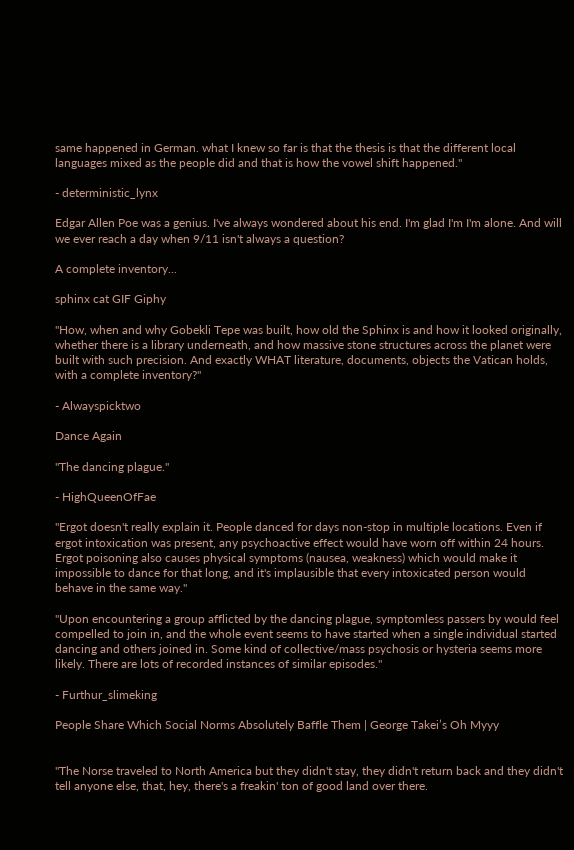same happened in German. what I knew so far is that the thesis is that the different local languages mixed as the people did and that is how the vowel shift happened."

- deterministic_lynx

Edgar Allen Poe was a genius. I've always wondered about his end. I'm glad I'm I'm alone. And will we ever reach a day when 9/11 isn't always a question?

A complete inventory...

sphinx cat GIF Giphy

"How, when and why Gobekli Tepe was built, how old the Sphinx is and how it looked originally, whether there is a library underneath, and how massive stone structures across the planet were built with such precision. And exactly WHAT literature, documents, objects the Vatican holds, with a complete inventory?"

- Alwayspicktwo

Dance Again

"The dancing plague."

- HighQueenOfFae

"Ergot doesn't really explain it. People danced for days non-stop in multiple locations. Even if ergot intoxication was present, any psychoactive effect would have worn off within 24 hours. Ergot poisoning also causes physical symptoms (nausea, weakness) which would make it impossible to dance for that long, and it's implausible that every intoxicated person would behave in the same way."

"Upon encountering a group afflicted by the dancing plague, symptomless passers by would feel compelled to join in, and the whole event seems to have started when a single individual started dancing and others joined in. Some kind of collective/mass psychosis or hysteria seems more likely. There are lots of recorded instances of similar episodes."

- Furthur_slimeking

People Share Which Social Norms Absolutely Baffle Them | George Takei’s Oh Myyy


"The Norse traveled to North America but they didn't stay, they didn't return back and they didn't tell anyone else, that, hey, there's a freakin' ton of good land over there.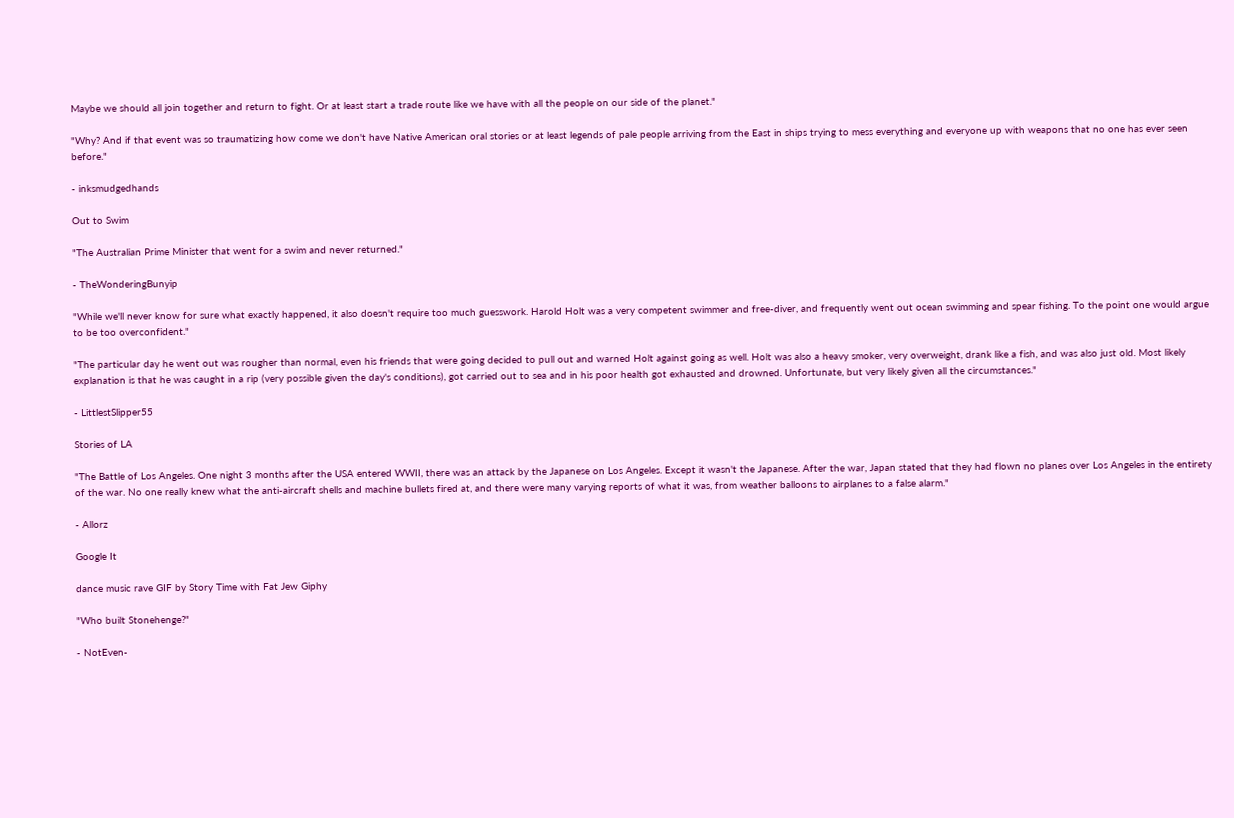Maybe we should all join together and return to fight. Or at least start a trade route like we have with all the people on our side of the planet."

"Why? And if that event was so traumatizing how come we don't have Native American oral stories or at least legends of pale people arriving from the East in ships trying to mess everything and everyone up with weapons that no one has ever seen before."

- inksmudgedhands

Out to Swim

"The Australian Prime Minister that went for a swim and never returned."

- TheWonderingBunyip

"While we'll never know for sure what exactly happened, it also doesn't require too much guesswork. Harold Holt was a very competent swimmer and free-diver, and frequently went out ocean swimming and spear fishing. To the point one would argue to be too overconfident."

"The particular day he went out was rougher than normal, even his friends that were going decided to pull out and warned Holt against going as well. Holt was also a heavy smoker, very overweight, drank like a fish, and was also just old. Most likely explanation is that he was caught in a rip (very possible given the day's conditions), got carried out to sea and in his poor health got exhausted and drowned. Unfortunate, but very likely given all the circumstances."

- LittlestSlipper55

Stories of LA

"The Battle of Los Angeles. One night 3 months after the USA entered WWII, there was an attack by the Japanese on Los Angeles. Except it wasn't the Japanese. After the war, Japan stated that they had flown no planes over Los Angeles in the entirety of the war. No one really knew what the anti-aircraft shells and machine bullets fired at, and there were many varying reports of what it was, from weather balloons to airplanes to a false alarm."

- Allorz

Google It

dance music rave GIF by Story Time with Fat Jew Giphy

"Who built Stonehenge?"

- NotEven-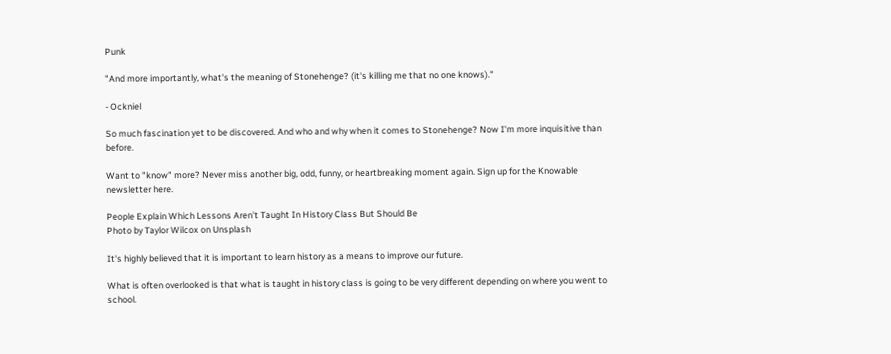Punk

"And more importantly, what's the meaning of Stonehenge? (it's killing me that no one knows)."

- Ockniel

So much fascination yet to be discovered. And who and why when it comes to Stonehenge? Now I'm more inquisitive than before.

Want to "know" more? Never miss another big, odd, funny, or heartbreaking moment again. Sign up for the Knowable newsletter here.

People Explain Which Lessons Aren't Taught In History Class But Should Be
Photo by Taylor Wilcox on Unsplash

It's highly believed that it is important to learn history as a means to improve our future.

What is often overlooked is that what is taught in history class is going to be very different depending on where you went to school.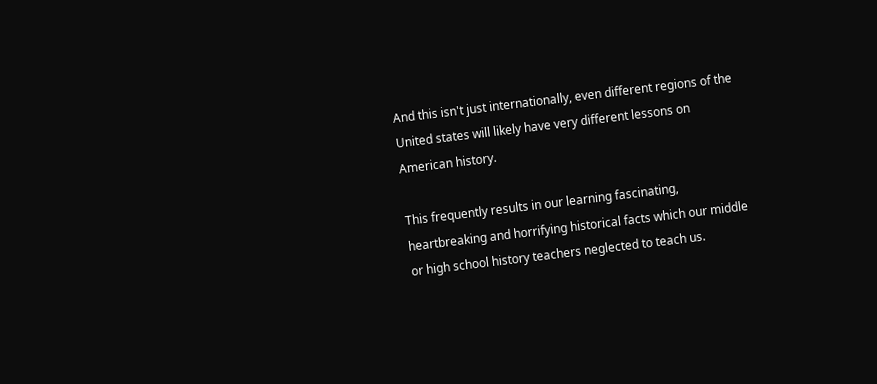And this isn't just internationally, even different regions of the United states will likely have very different lessons on American history.

This frequently results in our learning fascinating, heartbreaking and horrifying historical facts which our middle or high school history teachers neglected to teach us.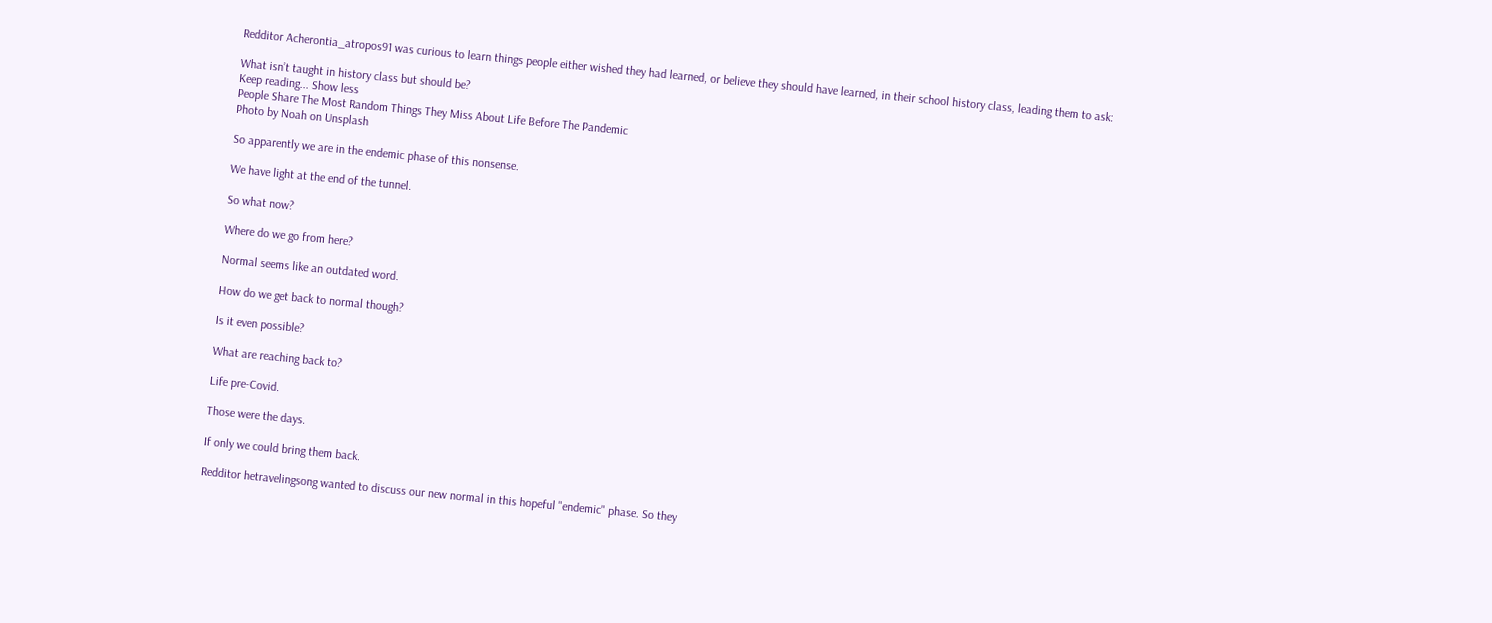Redditor Acherontia_atropos91 was curious to learn things people either wished they had learned, or believe they should have learned, in their school history class, leading them to ask:

What isn’t taught in history class but should be?
Keep reading... Show less
People Share The Most Random Things They Miss About Life Before The Pandemic
Photo by Noah on Unsplash

So apparently we are in the endemic phase of this nonsense.

We have light at the end of the tunnel.

So what now?

Where do we go from here?

Normal seems like an outdated word.

How do we get back to normal though?

Is it even possible?

What are reaching back to?

Life pre-Covid.

Those were the days.

If only we could bring them back.

Redditor hetravelingsong wanted to discuss our new normal in this hopeful "endemic" phase. So they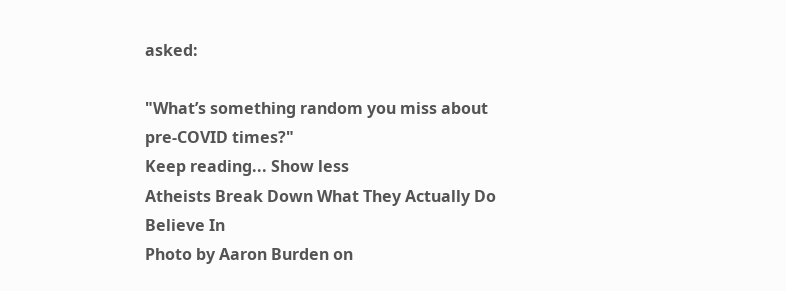asked:

"What’s something random you miss about pre-COVID times?"
Keep reading... Show less
Atheists Break Down What They Actually Do Believe In
Photo by Aaron Burden on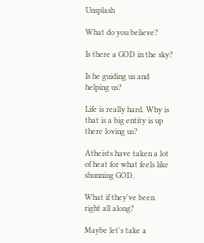Unsplash

What do you believe?

Is there a GOD in the sky?

Is he guiding us and helping us?

Life is really hard. Why is that is a big entity is up there loving us?

Atheists have taken a lot of heat for what feels like shunning GOD.

What if they've been right all along?

Maybe let's take a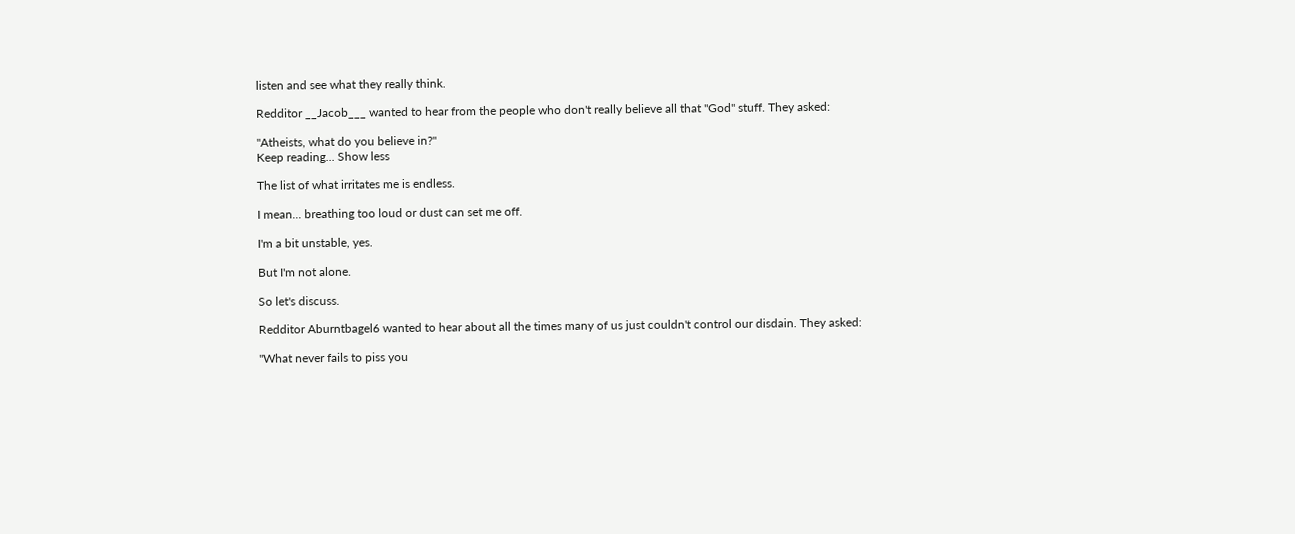listen and see what they really think.

Redditor __Jacob___ wanted to hear from the people who don't really believe all that "God" stuff. They asked:

"Atheists, what do you believe in?"
Keep reading... Show less

The list of what irritates me is endless.

I mean... breathing too loud or dust can set me off.

I'm a bit unstable, yes.

But I'm not alone.

So let's discuss.

Redditor Aburntbagel6 wanted to hear about all the times many of us just couldn't control our disdain. They asked:

"What never fails to piss you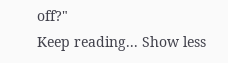off?"
Keep reading... Show less